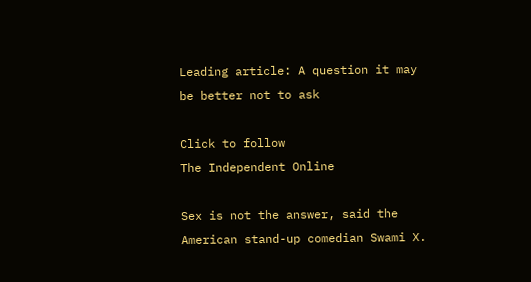Leading article: A question it may be better not to ask

Click to follow
The Independent Online

Sex is not the answer, said the American stand-up comedian Swami X.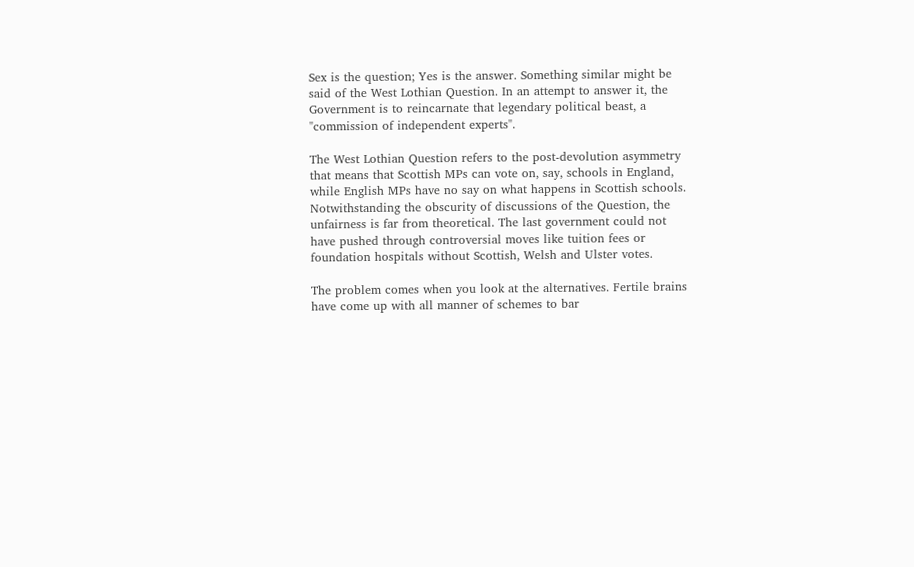Sex is the question; Yes is the answer. Something similar might be said of the West Lothian Question. In an attempt to answer it, the Government is to reincarnate that legendary political beast, a "commission of independent experts".

The West Lothian Question refers to the post-devolution asymmetry that means that Scottish MPs can vote on, say, schools in England, while English MPs have no say on what happens in Scottish schools. Notwithstanding the obscurity of discussions of the Question, the unfairness is far from theoretical. The last government could not have pushed through controversial moves like tuition fees or foundation hospitals without Scottish, Welsh and Ulster votes.

The problem comes when you look at the alternatives. Fertile brains have come up with all manner of schemes to bar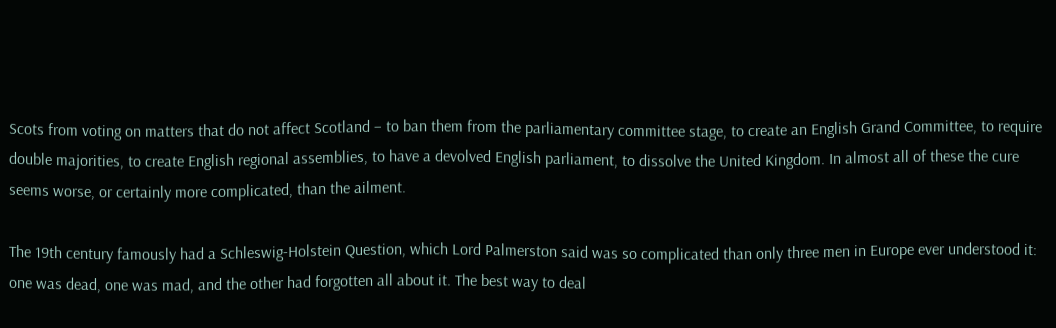Scots from voting on matters that do not affect Scotland – to ban them from the parliamentary committee stage, to create an English Grand Committee, to require double majorities, to create English regional assemblies, to have a devolved English parliament, to dissolve the United Kingdom. In almost all of these the cure seems worse, or certainly more complicated, than the ailment.

The 19th century famously had a Schleswig-Holstein Question, which Lord Palmerston said was so complicated than only three men in Europe ever understood it: one was dead, one was mad, and the other had forgotten all about it. The best way to deal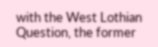with the West Lothian Question, the former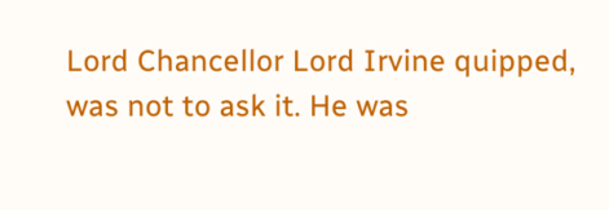Lord Chancellor Lord Irvine quipped, was not to ask it. He was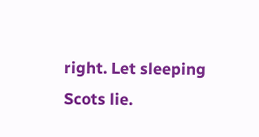right. Let sleeping Scots lie.